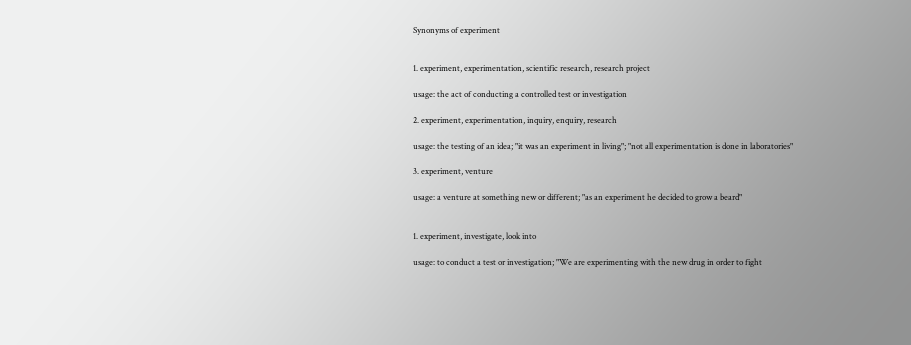Synonyms of experiment


1. experiment, experimentation, scientific research, research project

usage: the act of conducting a controlled test or investigation

2. experiment, experimentation, inquiry, enquiry, research

usage: the testing of an idea; "it was an experiment in living"; "not all experimentation is done in laboratories"

3. experiment, venture

usage: a venture at something new or different; "as an experiment he decided to grow a beard"


1. experiment, investigate, look into

usage: to conduct a test or investigation; "We are experimenting with the new drug in order to fight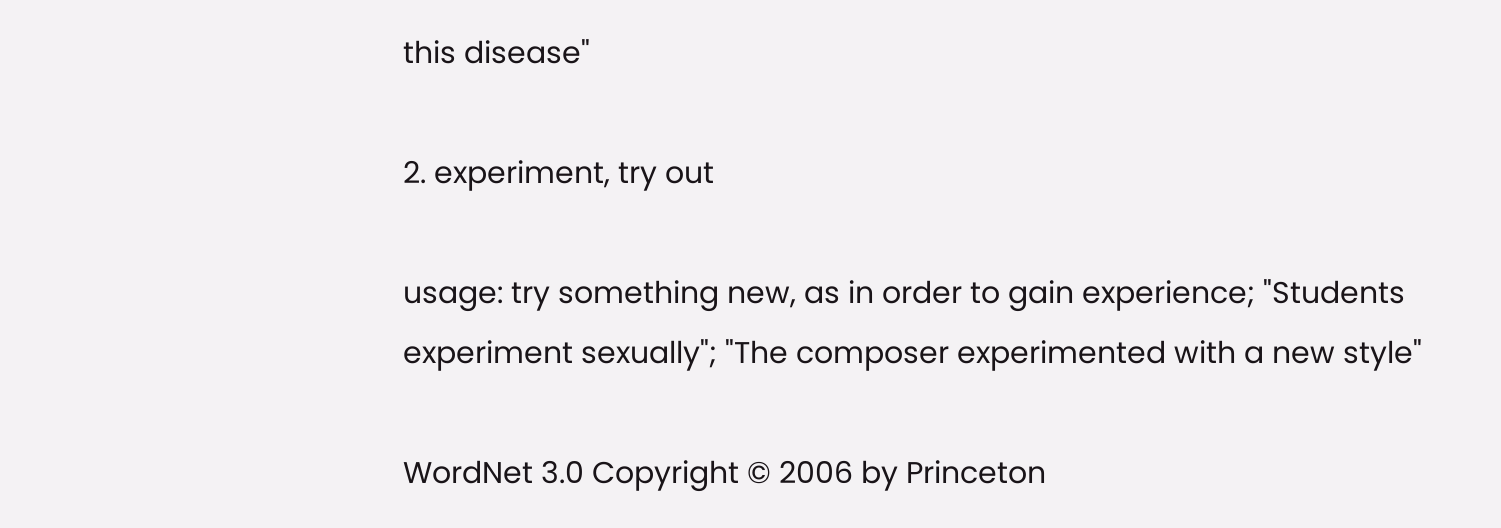this disease"

2. experiment, try out

usage: try something new, as in order to gain experience; "Students experiment sexually"; "The composer experimented with a new style"

WordNet 3.0 Copyright © 2006 by Princeton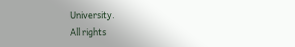University.
All rights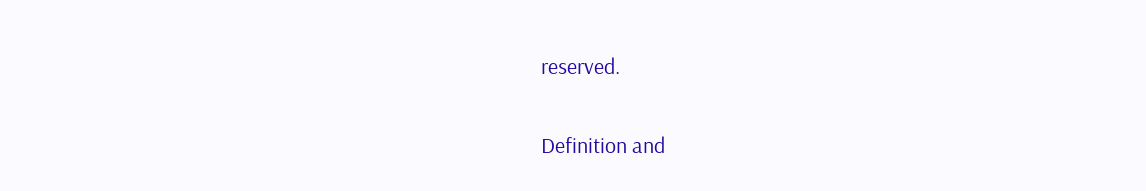reserved.

Definition and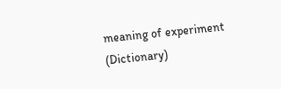meaning of experiment (Dictionary)